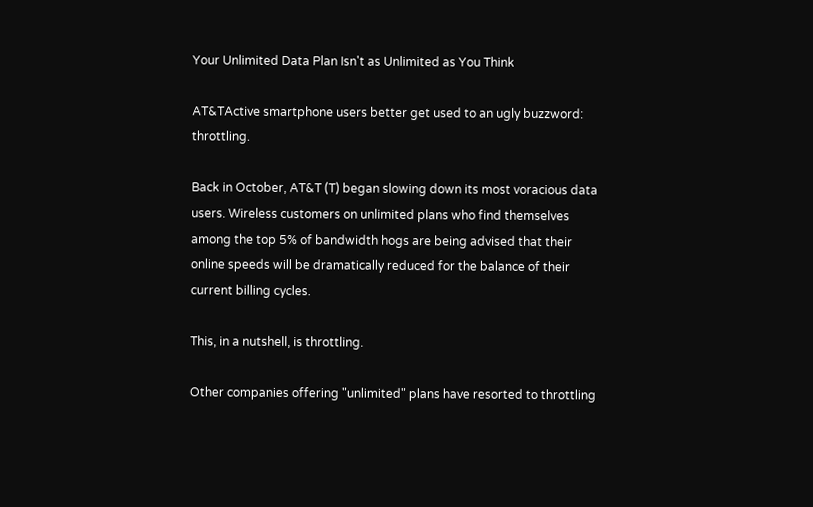Your Unlimited Data Plan Isn't as Unlimited as You Think

AT&TActive smartphone users better get used to an ugly buzzword: throttling.

Back in October, AT&T (T) began slowing down its most voracious data users. Wireless customers on unlimited plans who find themselves among the top 5% of bandwidth hogs are being advised that their online speeds will be dramatically reduced for the balance of their current billing cycles.

This, in a nutshell, is throttling.

Other companies offering "unlimited" plans have resorted to throttling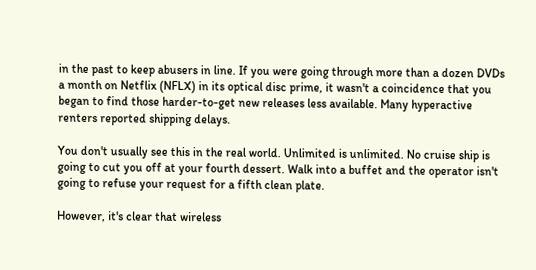in the past to keep abusers in line. If you were going through more than a dozen DVDs a month on Netflix (NFLX) in its optical disc prime, it wasn't a coincidence that you began to find those harder-to-get new releases less available. Many hyperactive renters reported shipping delays.

You don't usually see this in the real world. Unlimited is unlimited. No cruise ship is going to cut you off at your fourth dessert. Walk into a buffet and the operator isn't going to refuse your request for a fifth clean plate.

However, it's clear that wireless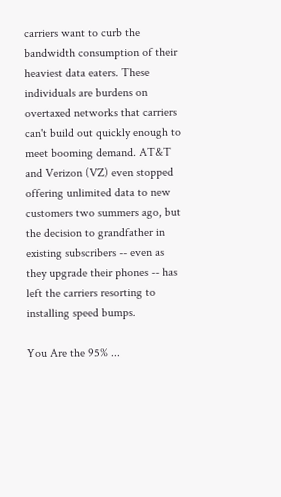carriers want to curb the bandwidth consumption of their heaviest data eaters. These individuals are burdens on overtaxed networks that carriers can't build out quickly enough to meet booming demand. AT&T and Verizon (VZ) even stopped offering unlimited data to new customers two summers ago, but the decision to grandfather in existing subscribers -- even as they upgrade their phones -- has left the carriers resorting to installing speed bumps.

You Are the 95% ...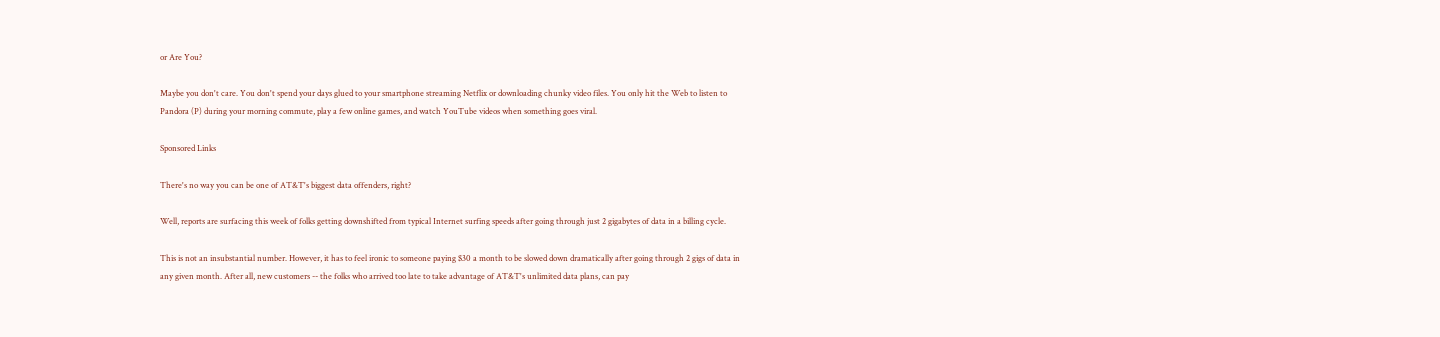or Are You?

Maybe you don't care. You don't spend your days glued to your smartphone streaming Netflix or downloading chunky video files. You only hit the Web to listen to Pandora (P) during your morning commute, play a few online games, and watch YouTube videos when something goes viral.

Sponsored Links

There's no way you can be one of AT&T's biggest data offenders, right?

Well, reports are surfacing this week of folks getting downshifted from typical Internet surfing speeds after going through just 2 gigabytes of data in a billing cycle.

This is not an insubstantial number. However, it has to feel ironic to someone paying $30 a month to be slowed down dramatically after going through 2 gigs of data in any given month. After all, new customers -- the folks who arrived too late to take advantage of AT&T's unlimited data plans, can pay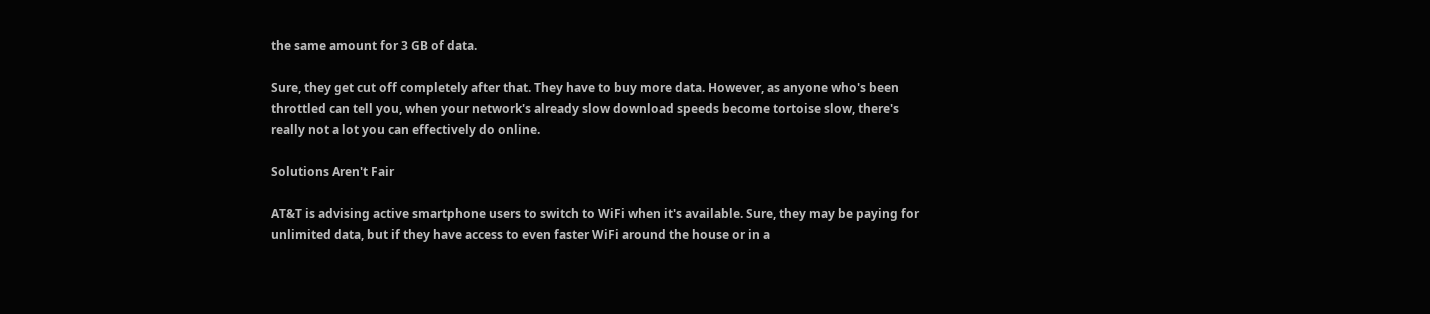the same amount for 3 GB of data.

Sure, they get cut off completely after that. They have to buy more data. However, as anyone who's been throttled can tell you, when your network's already slow download speeds become tortoise slow, there's really not a lot you can effectively do online.

Solutions Aren't Fair

AT&T is advising active smartphone users to switch to WiFi when it's available. Sure, they may be paying for unlimited data, but if they have access to even faster WiFi around the house or in a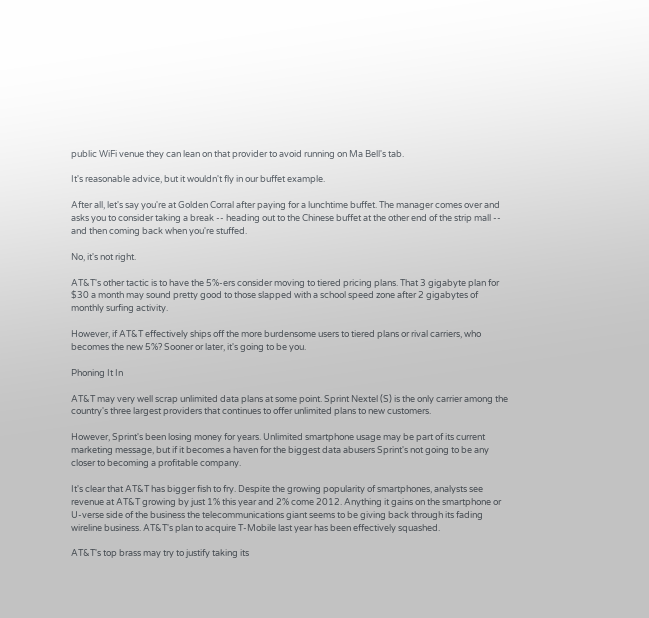public WiFi venue they can lean on that provider to avoid running on Ma Bell's tab.

It's reasonable advice, but it wouldn't fly in our buffet example.

After all, let's say you're at Golden Corral after paying for a lunchtime buffet. The manager comes over and asks you to consider taking a break -- heading out to the Chinese buffet at the other end of the strip mall -- and then coming back when you're stuffed.

No, it's not right.

AT&T's other tactic is to have the 5%-ers consider moving to tiered pricing plans. That 3 gigabyte plan for $30 a month may sound pretty good to those slapped with a school speed zone after 2 gigabytes of monthly surfing activity.

However, if AT&T effectively ships off the more burdensome users to tiered plans or rival carriers, who becomes the new 5%? Sooner or later, it's going to be you.

Phoning It In

AT&T may very well scrap unlimited data plans at some point. Sprint Nextel (S) is the only carrier among the country's three largest providers that continues to offer unlimited plans to new customers.

However, Sprint's been losing money for years. Unlimited smartphone usage may be part of its current marketing message, but if it becomes a haven for the biggest data abusers Sprint's not going to be any closer to becoming a profitable company.

It's clear that AT&T has bigger fish to fry. Despite the growing popularity of smartphones, analysts see revenue at AT&T growing by just 1% this year and 2% come 2012. Anything it gains on the smartphone or U-verse side of the business the telecommunications giant seems to be giving back through its fading wireline business. AT&T's plan to acquire T-Mobile last year has been effectively squashed.

AT&T's top brass may try to justify taking its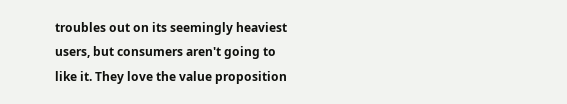troubles out on its seemingly heaviest users, but consumers aren't going to like it. They love the value proposition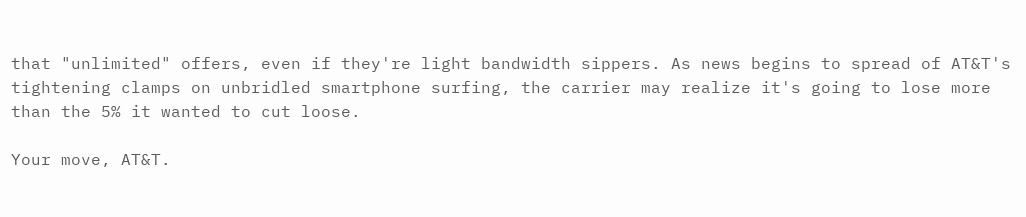that "unlimited" offers, even if they're light bandwidth sippers. As news begins to spread of AT&T's tightening clamps on unbridled smartphone surfing, the carrier may realize it's going to lose more than the 5% it wanted to cut loose.

Your move, AT&T.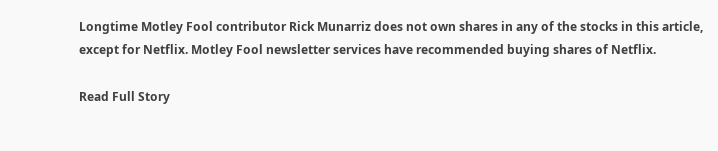Longtime Motley Fool contributor Rick Munarriz does not own shares in any of the stocks in this article, except for Netflix. Motley Fool newsletter services have recommended buying shares of Netflix.

Read Full Story